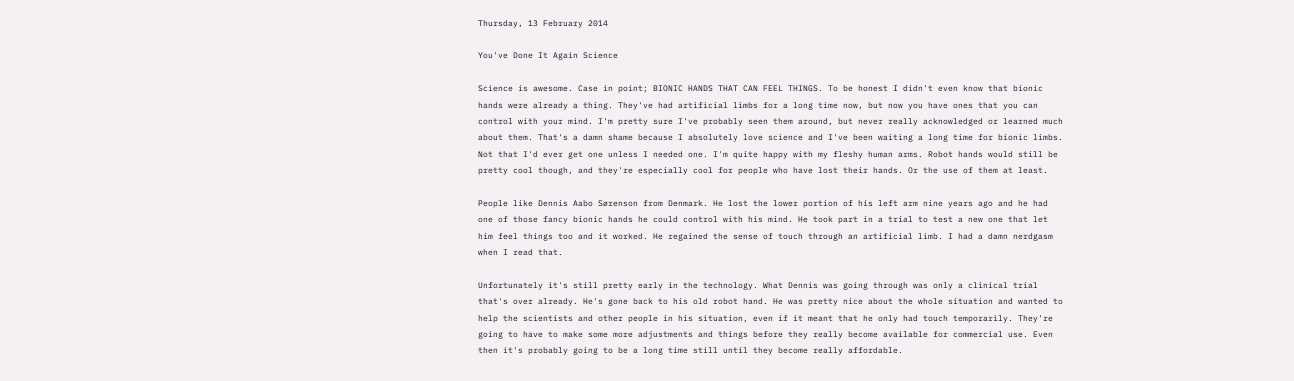Thursday, 13 February 2014

You've Done It Again Science

Science is awesome. Case in point; BIONIC HANDS THAT CAN FEEL THINGS. To be honest I didn't even know that bionic hands were already a thing. They've had artificial limbs for a long time now, but now you have ones that you can control with your mind. I'm pretty sure I've probably seen them around, but never really acknowledged or learned much about them. That's a damn shame because I absolutely love science and I've been waiting a long time for bionic limbs. Not that I'd ever get one unless I needed one. I'm quite happy with my fleshy human arms. Robot hands would still be pretty cool though, and they're especially cool for people who have lost their hands. Or the use of them at least.

People like Dennis Aabo Sørenson from Denmark. He lost the lower portion of his left arm nine years ago and he had one of those fancy bionic hands he could control with his mind. He took part in a trial to test a new one that let him feel things too and it worked. He regained the sense of touch through an artificial limb. I had a damn nerdgasm when I read that.

Unfortunately it's still pretty early in the technology. What Dennis was going through was only a clinical trial that's over already. He's gone back to his old robot hand. He was pretty nice about the whole situation and wanted to help the scientists and other people in his situation, even if it meant that he only had touch temporarily. They're going to have to make some more adjustments and things before they really become available for commercial use. Even then it's probably going to be a long time still until they become really affordable.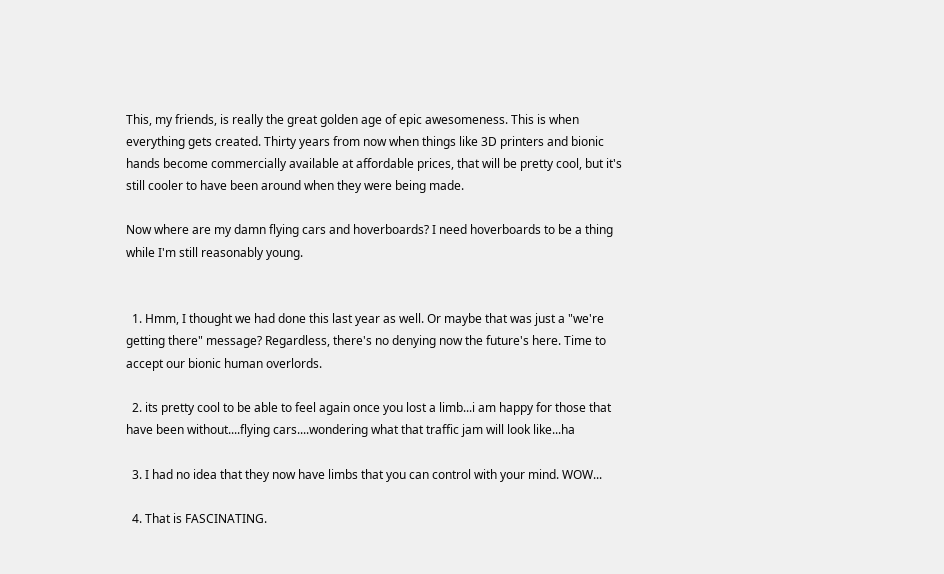This, my friends, is really the great golden age of epic awesomeness. This is when everything gets created. Thirty years from now when things like 3D printers and bionic hands become commercially available at affordable prices, that will be pretty cool, but it's still cooler to have been around when they were being made.

Now where are my damn flying cars and hoverboards? I need hoverboards to be a thing while I'm still reasonably young.


  1. Hmm, I thought we had done this last year as well. Or maybe that was just a "we're getting there" message? Regardless, there's no denying now the future's here. Time to accept our bionic human overlords.

  2. its pretty cool to be able to feel again once you lost a limb...i am happy for those that have been without....flying cars....wondering what that traffic jam will look like...ha

  3. I had no idea that they now have limbs that you can control with your mind. WOW...

  4. That is FASCINATING.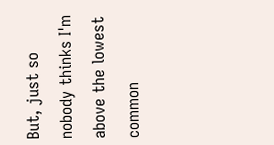But, just so nobody thinks I'm above the lowest common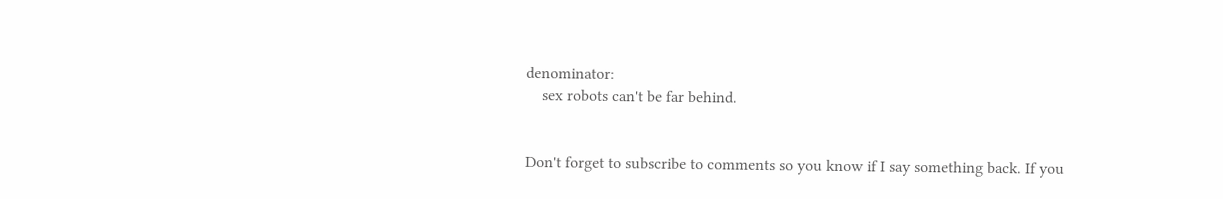denominator:
    sex robots can't be far behind.


Don't forget to subscribe to comments so you know if I say something back. If you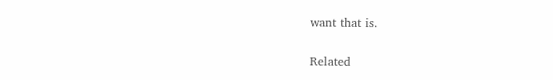want that is.


Related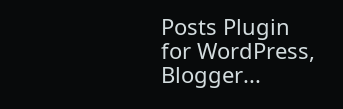Posts Plugin for WordPress, Blogger...